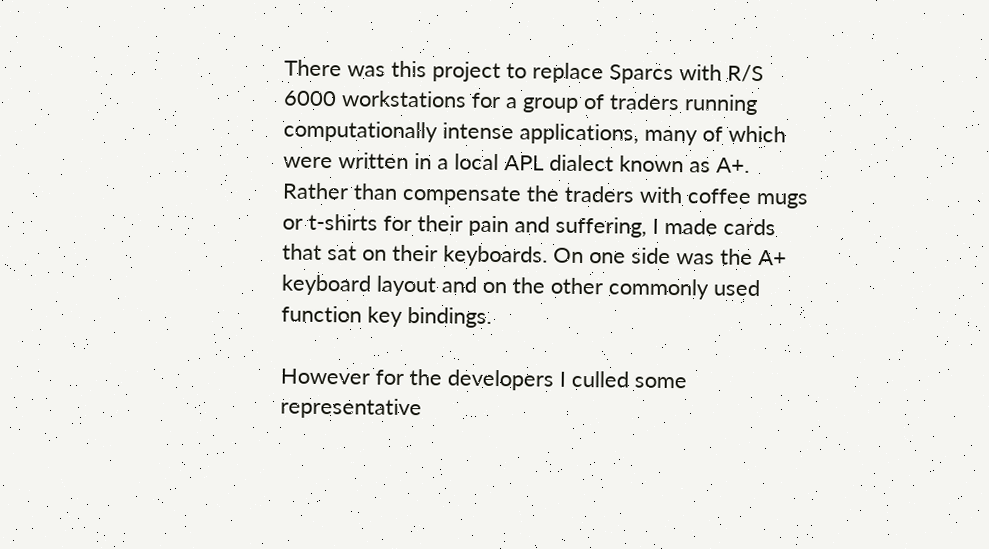There was this project to replace Sparcs with R/S 6000 workstations for a group of traders running computationally intense applications, many of which were written in a local APL dialect known as A+. Rather than compensate the traders with coffee mugs or t-shirts for their pain and suffering, I made cards that sat on their keyboards. On one side was the A+ keyboard layout and on the other commonly used function key bindings.

However for the developers I culled some representative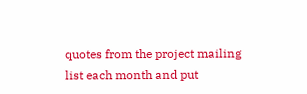quotes from the project mailing list each month and put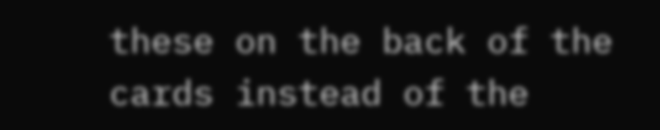these on the back of the cards instead of the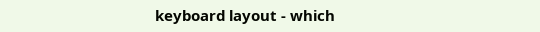keyboard layout - which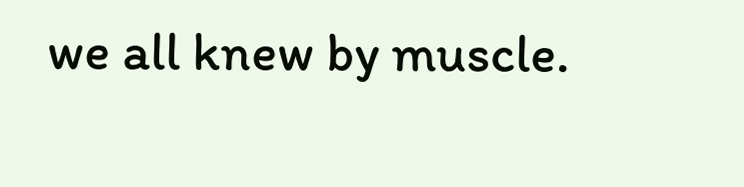we all knew by muscle.